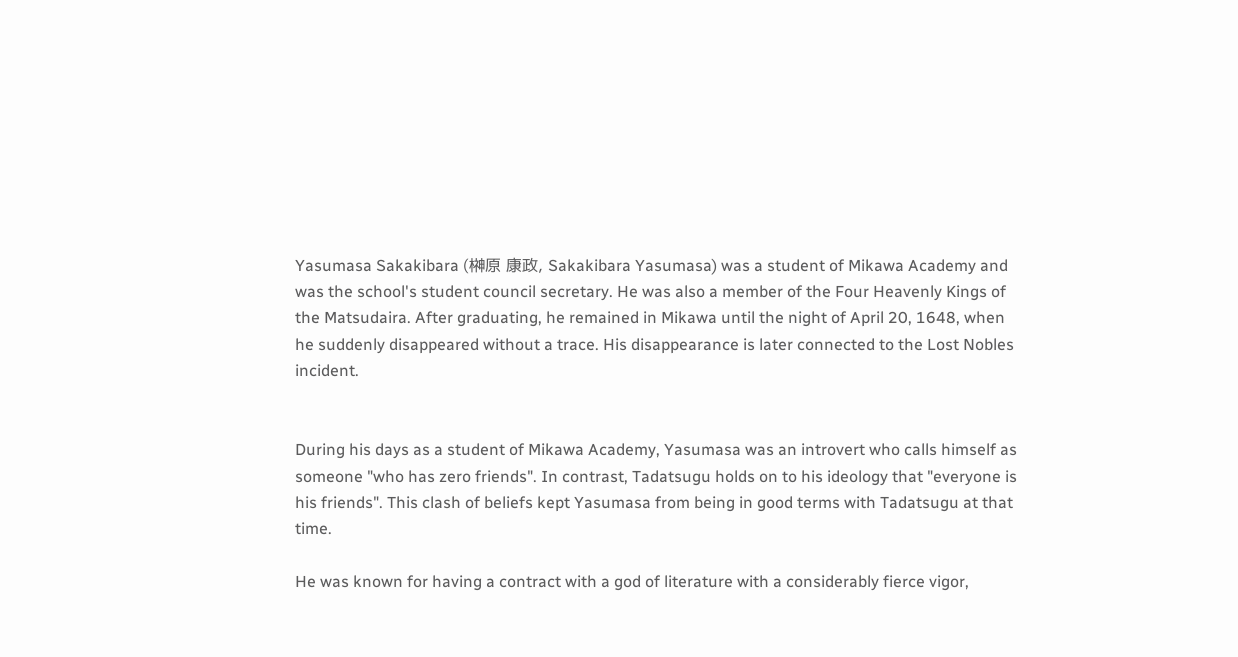Yasumasa Sakakibara (榊原 康政, Sakakibara Yasumasa) was a student of Mikawa Academy and was the school's student council secretary. He was also a member of the Four Heavenly Kings of the Matsudaira. After graduating, he remained in Mikawa until the night of April 20, 1648, when he suddenly disappeared without a trace. His disappearance is later connected to the Lost Nobles incident.


During his days as a student of Mikawa Academy, Yasumasa was an introvert who calls himself as someone "who has zero friends". In contrast, Tadatsugu holds on to his ideology that "everyone is his friends". This clash of beliefs kept Yasumasa from being in good terms with Tadatsugu at that time.

He was known for having a contract with a god of literature with a considerably fierce vigor,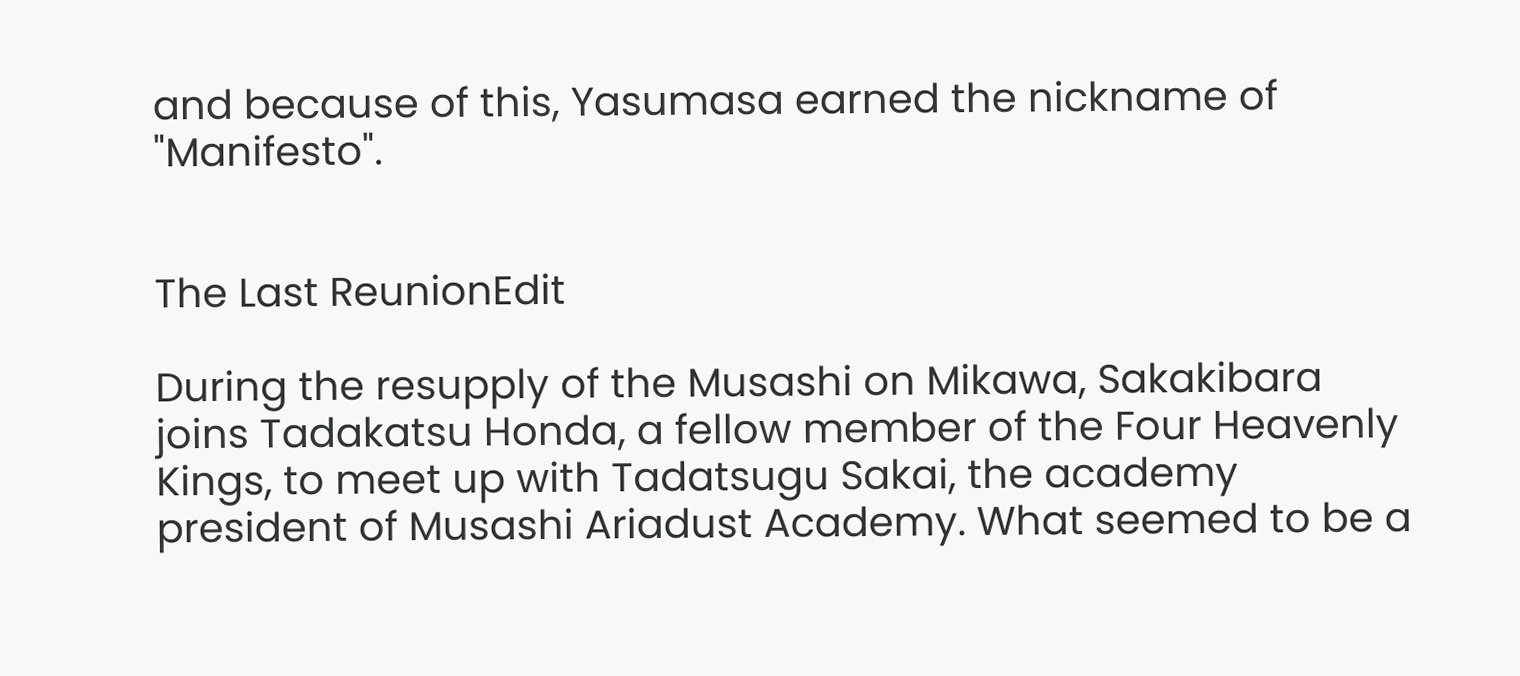and because of this, Yasumasa earned the nickname of "Manifesto".


The Last ReunionEdit

During the resupply of the Musashi on Mikawa, Sakakibara joins Tadakatsu Honda, a fellow member of the Four Heavenly Kings, to meet up with Tadatsugu Sakai, the academy president of Musashi Ariadust Academy. What seemed to be a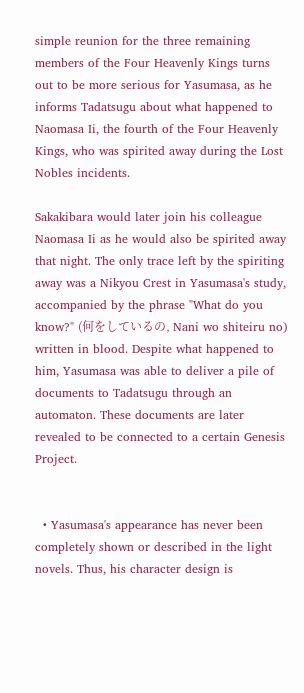simple reunion for the three remaining members of the Four Heavenly Kings turns out to be more serious for Yasumasa, as he informs Tadatsugu about what happened to Naomasa Ii, the fourth of the Four Heavenly Kings, who was spirited away during the Lost Nobles incidents.

Sakakibara would later join his colleague Naomasa Ii as he would also be spirited away that night. The only trace left by the spiriting away was a Nikyou Crest in Yasumasa's study, accompanied by the phrase "What do you know?" (何をしているの, Nani wo shiteiru no) written in blood. Despite what happened to him, Yasumasa was able to deliver a pile of documents to Tadatsugu through an automaton. These documents are later revealed to be connected to a certain Genesis Project.


  • Yasumasa's appearance has never been completely shown or described in the light novels. Thus, his character design is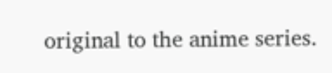original to the anime series.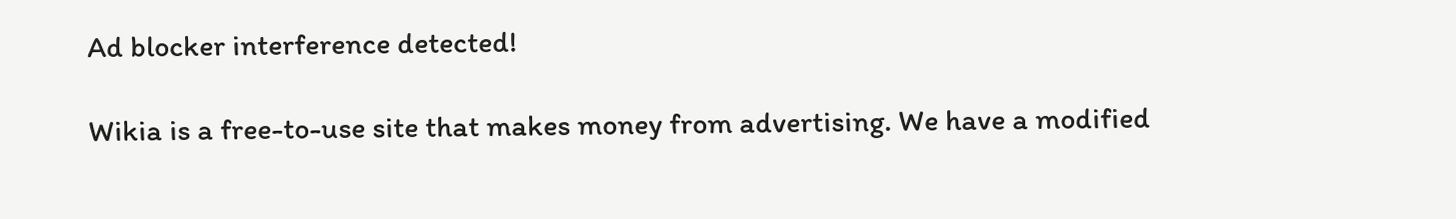Ad blocker interference detected!

Wikia is a free-to-use site that makes money from advertising. We have a modified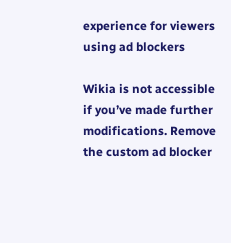experience for viewers using ad blockers

Wikia is not accessible if you’ve made further modifications. Remove the custom ad blocker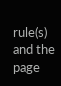rule(s) and the page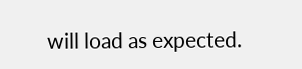will load as expected.